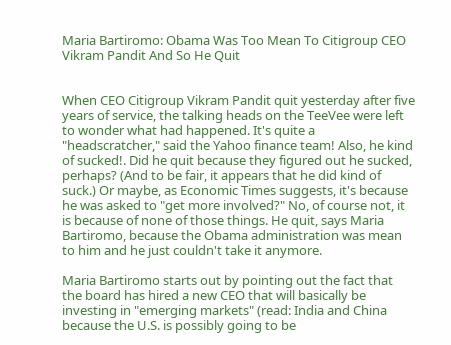Maria Bartiromo: Obama Was Too Mean To Citigroup CEO Vikram Pandit And So He Quit


When CEO Citigroup Vikram Pandit quit yesterday after five years of service, the talking heads on the TeeVee were left to wonder what had happened. It's quite a "headscratcher," said the Yahoo finance team! Also, he kind of sucked!. Did he quit because they figured out he sucked, perhaps? (And to be fair, it appears that he did kind of suck.) Or maybe, as Economic Times suggests, it's because he was asked to "get more involved?" No, of course not, it is because of none of those things. He quit, says Maria Bartiromo, because the Obama administration was mean to him and he just couldn't take it anymore.

Maria Bartiromo starts out by pointing out the fact that the board has hired a new CEO that will basically be investing in "emerging markets" (read: India and China because the U.S. is possibly going to be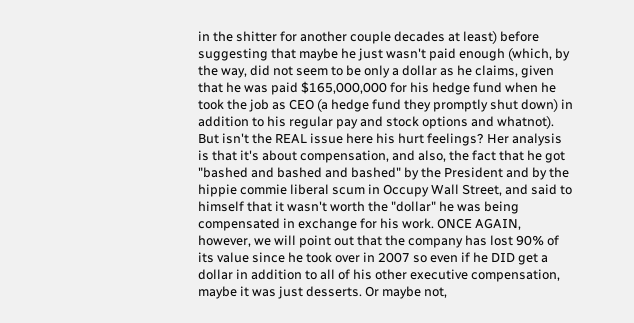in the shitter for another couple decades at least) before suggesting that maybe he just wasn't paid enough (which, by the way, did not seem to be only a dollar as he claims, given that he was paid $165,000,000 for his hedge fund when he took the job as CEO (a hedge fund they promptly shut down) in addition to his regular pay and stock options and whatnot). But isn't the REAL issue here his hurt feelings? Her analysis is that it's about compensation, and also, the fact that he got "bashed and bashed and bashed" by the President and by the hippie commie liberal scum in Occupy Wall Street, and said to himself that it wasn't worth the "dollar" he was being compensated in exchange for his work. ONCE AGAIN, however, we will point out that the company has lost 90% of its value since he took over in 2007 so even if he DID get a dollar in addition to all of his other executive compensation, maybe it was just desserts. Or maybe not,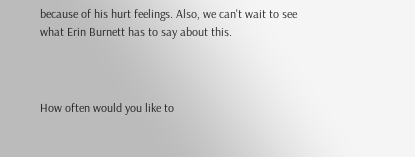because of his hurt feelings. Also, we can't wait to see what Erin Burnett has to say about this.



How often would you like to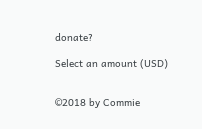donate?

Select an amount (USD)


©2018 by Commie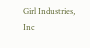Girl Industries, Inc